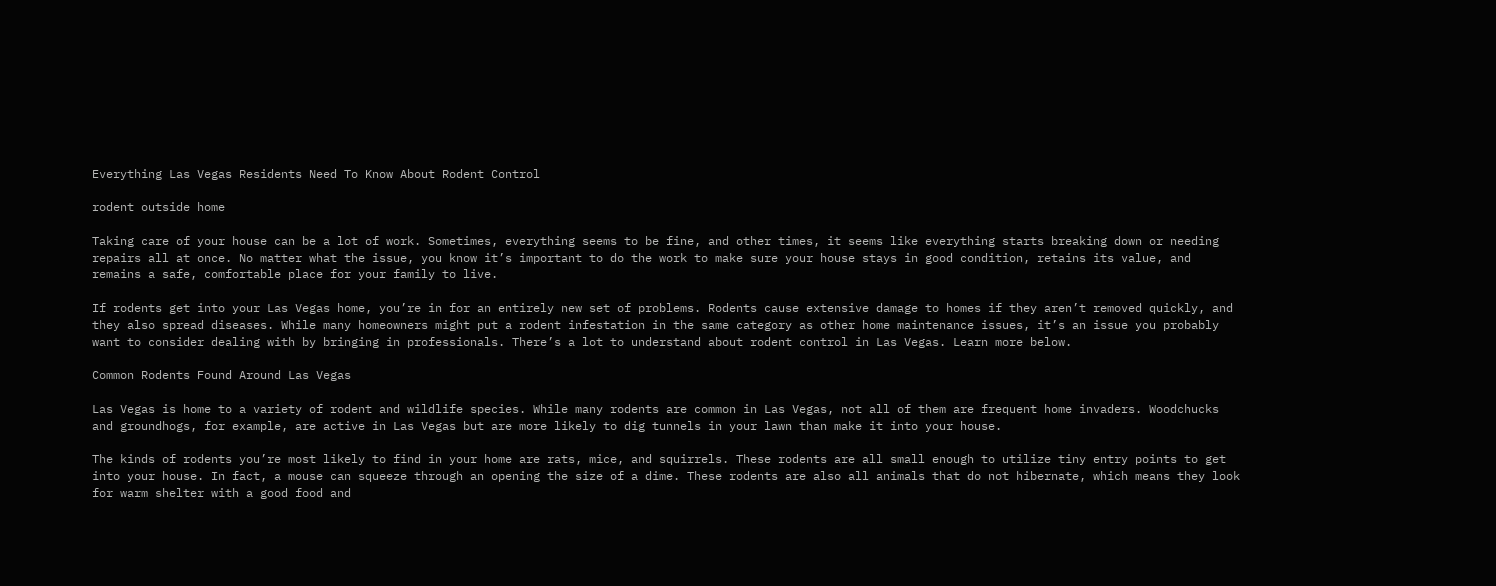Everything Las Vegas Residents Need To Know About Rodent Control

rodent outside home

Taking care of your house can be a lot of work. Sometimes, everything seems to be fine, and other times, it seems like everything starts breaking down or needing repairs all at once. No matter what the issue, you know it’s important to do the work to make sure your house stays in good condition, retains its value, and remains a safe, comfortable place for your family to live.

If rodents get into your Las Vegas home, you’re in for an entirely new set of problems. Rodents cause extensive damage to homes if they aren’t removed quickly, and they also spread diseases. While many homeowners might put a rodent infestation in the same category as other home maintenance issues, it’s an issue you probably want to consider dealing with by bringing in professionals. There’s a lot to understand about rodent control in Las Vegas. Learn more below.

Common Rodents Found Around Las Vegas

Las Vegas is home to a variety of rodent and wildlife species. While many rodents are common in Las Vegas, not all of them are frequent home invaders. Woodchucks and groundhogs, for example, are active in Las Vegas but are more likely to dig tunnels in your lawn than make it into your house.

The kinds of rodents you’re most likely to find in your home are rats, mice, and squirrels. These rodents are all small enough to utilize tiny entry points to get into your house. In fact, a mouse can squeeze through an opening the size of a dime. These rodents are also all animals that do not hibernate, which means they look for warm shelter with a good food and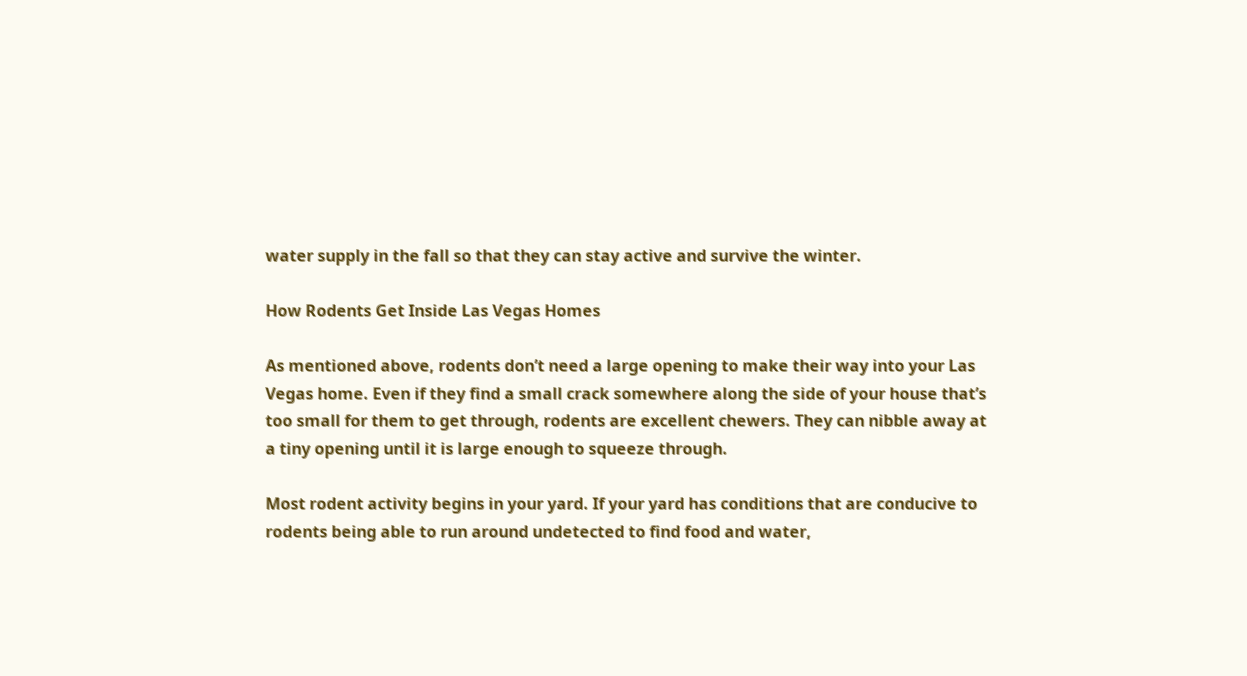water supply in the fall so that they can stay active and survive the winter.

How Rodents Get Inside Las Vegas Homes

As mentioned above, rodents don’t need a large opening to make their way into your Las Vegas home. Even if they find a small crack somewhere along the side of your house that’s too small for them to get through, rodents are excellent chewers. They can nibble away at a tiny opening until it is large enough to squeeze through.

Most rodent activity begins in your yard. If your yard has conditions that are conducive to rodents being able to run around undetected to find food and water,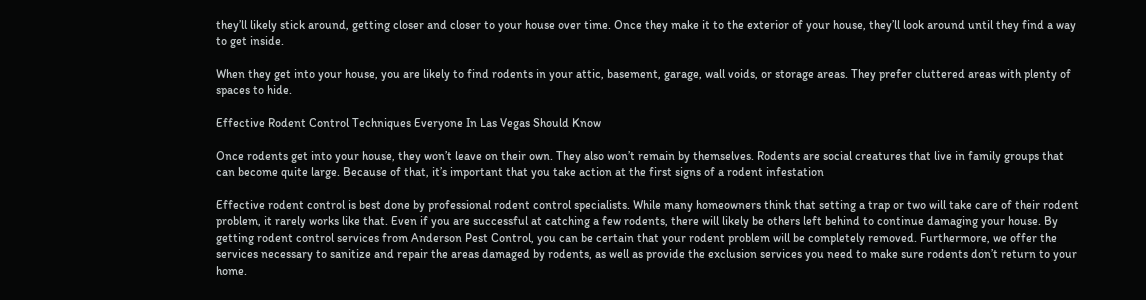they’ll likely stick around, getting closer and closer to your house over time. Once they make it to the exterior of your house, they’ll look around until they find a way to get inside.

When they get into your house, you are likely to find rodents in your attic, basement, garage, wall voids, or storage areas. They prefer cluttered areas with plenty of spaces to hide.

Effective Rodent Control Techniques Everyone In Las Vegas Should Know

Once rodents get into your house, they won’t leave on their own. They also won’t remain by themselves. Rodents are social creatures that live in family groups that can become quite large. Because of that, it’s important that you take action at the first signs of a rodent infestation

Effective rodent control is best done by professional rodent control specialists. While many homeowners think that setting a trap or two will take care of their rodent problem, it rarely works like that. Even if you are successful at catching a few rodents, there will likely be others left behind to continue damaging your house. By getting rodent control services from Anderson Pest Control, you can be certain that your rodent problem will be completely removed. Furthermore, we offer the services necessary to sanitize and repair the areas damaged by rodents, as well as provide the exclusion services you need to make sure rodents don’t return to your home.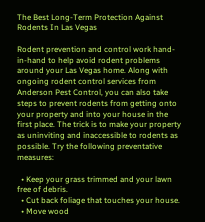The Best Long-Term Protection Against Rodents In Las Vegas

Rodent prevention and control work hand-in-hand to help avoid rodent problems around your Las Vegas home. Along with ongoing rodent control services from Anderson Pest Control, you can also take steps to prevent rodents from getting onto your property and into your house in the first place. The trick is to make your property as uninviting and inaccessible to rodents as possible. Try the following preventative measures:

  • Keep your grass trimmed and your lawn free of debris.
  • Cut back foliage that touches your house.
  • Move wood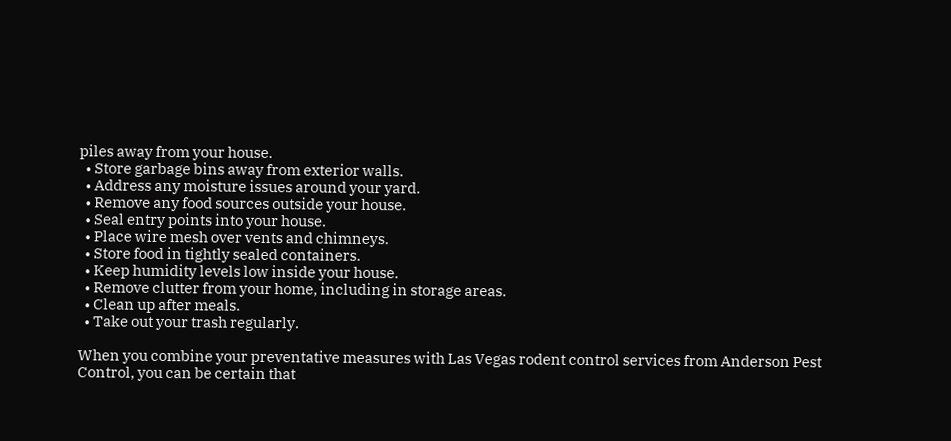piles away from your house.
  • Store garbage bins away from exterior walls.
  • Address any moisture issues around your yard.
  • Remove any food sources outside your house.
  • Seal entry points into your house.
  • Place wire mesh over vents and chimneys.
  • Store food in tightly sealed containers.
  • Keep humidity levels low inside your house.
  • Remove clutter from your home, including in storage areas.
  • Clean up after meals.
  • Take out your trash regularly.

When you combine your preventative measures with Las Vegas rodent control services from Anderson Pest Control, you can be certain that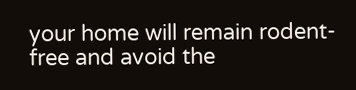your home will remain rodent-free and avoid the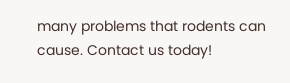many problems that rodents can cause. Contact us today!